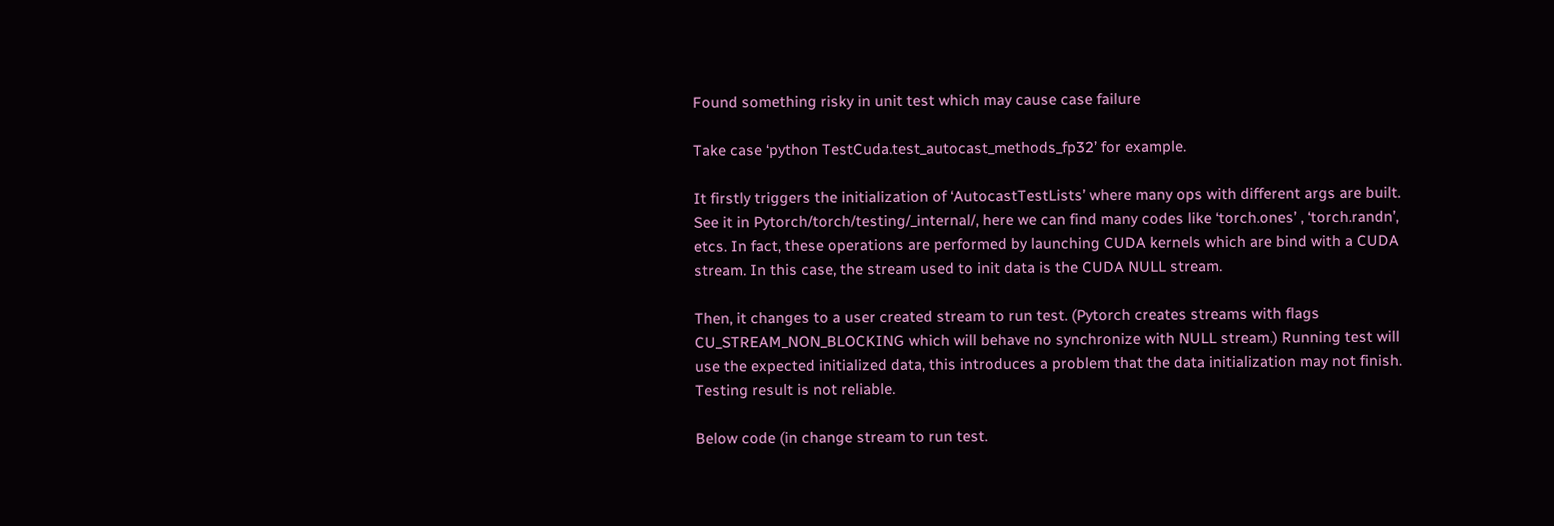Found something risky in unit test which may cause case failure

Take case ‘python TestCuda.test_autocast_methods_fp32’ for example.

It firstly triggers the initialization of ‘AutocastTestLists’ where many ops with different args are built.
See it in Pytorch/torch/testing/_internal/, here we can find many codes like ‘torch.ones’ , ‘torch.randn’, etcs. In fact, these operations are performed by launching CUDA kernels which are bind with a CUDA stream. In this case, the stream used to init data is the CUDA NULL stream.

Then, it changes to a user created stream to run test. (Pytorch creates streams with flags CU_STREAM_NON_BLOCKING which will behave no synchronize with NULL stream.) Running test will use the expected initialized data, this introduces a problem that the data initialization may not finish. Testing result is not reliable.

Below code (in change stream to run test.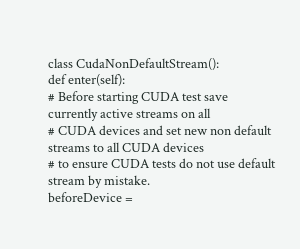class CudaNonDefaultStream():
def enter(self):
# Before starting CUDA test save currently active streams on all
# CUDA devices and set new non default streams to all CUDA devices
# to ensure CUDA tests do not use default stream by mistake.
beforeDevice =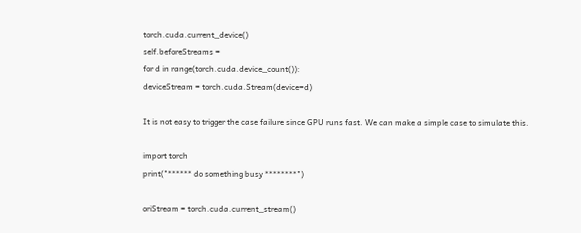torch.cuda.current_device()
self.beforeStreams =
for d in range(torch.cuda.device_count()):
deviceStream = torch.cuda.Stream(device=d)

It is not easy to trigger the case failure since GPU runs fast. We can make a simple case to simulate this.

import torch
print("****** do something busy ********")

oriStream = torch.cuda.current_stream()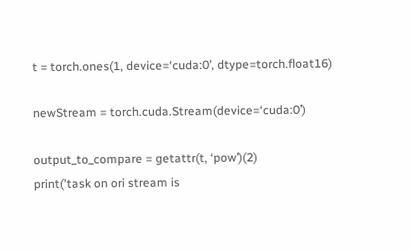t = torch.ones(1, device=‘cuda:0’, dtype=torch.float16)

newStream = torch.cuda.Stream(device=‘cuda:0’)

output_to_compare = getattr(t, ‘pow’)(2)
print('task on ori stream is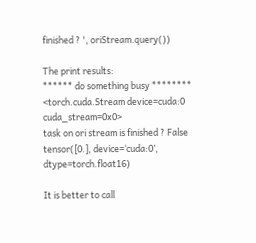finished ? ', oriStream.query())

The print results:
****** do something busy ********
<torch.cuda.Stream device=cuda:0 cuda_stream=0x0>
task on ori stream is finished ? False
tensor([0.], device=‘cuda:0’, dtype=torch.float16)

It is better to call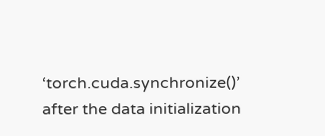‘torch.cuda.synchronize()’ after the data initialization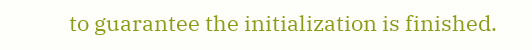to guarantee the initialization is finished.